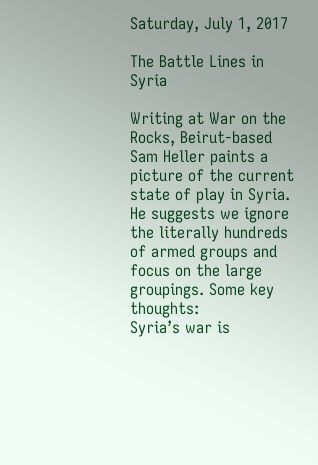Saturday, July 1, 2017

The Battle Lines in Syria

Writing at War on the Rocks, Beirut-based Sam Heller paints a picture of the current state of play in Syria. He suggests we ignore the literally hundreds of armed groups and focus on the large groupings. Some key thoughts:
Syria’s war is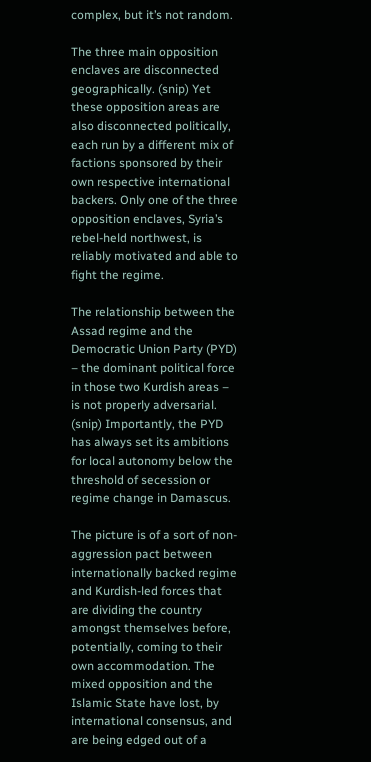complex, but it’s not random.

The three main opposition enclaves are disconnected geographically. (snip) Yet these opposition areas are also disconnected politically, each run by a different mix of factions sponsored by their own respective international backers. Only one of the three opposition enclaves, Syria’s rebel-held northwest, is reliably motivated and able to fight the regime.

The relationship between the Assad regime and the Democratic Union Party (PYD) – the dominant political force in those two Kurdish areas – is not properly adversarial. (snip) Importantly, the PYD has always set its ambitions for local autonomy below the threshold of secession or regime change in Damascus.

The picture is of a sort of non-aggression pact between internationally backed regime and Kurdish-led forces that are dividing the country amongst themselves before, potentially, coming to their own accommodation. The mixed opposition and the Islamic State have lost, by international consensus, and are being edged out of a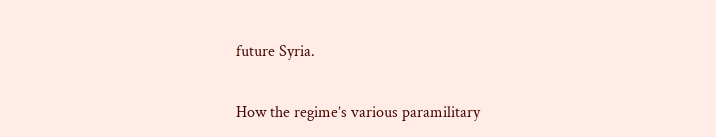future Syria.

How the regime’s various paramilitary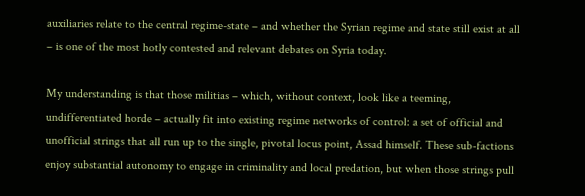auxiliaries relate to the central regime-state – and whether the Syrian regime and state still exist at all – is one of the most hotly contested and relevant debates on Syria today.

My understanding is that those militias – which, without context, look like a teeming, undifferentiated horde – actually fit into existing regime networks of control: a set of official and unofficial strings that all run up to the single, pivotal locus point, Assad himself. These sub-factions enjoy substantial autonomy to engage in criminality and local predation, but when those strings pull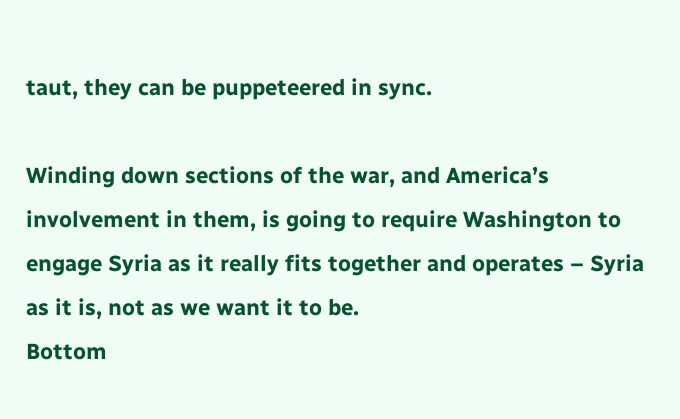taut, they can be puppeteered in sync.

Winding down sections of the war, and America’s involvement in them, is going to require Washington to engage Syria as it really fits together and operates – Syria as it is, not as we want it to be.
Bottom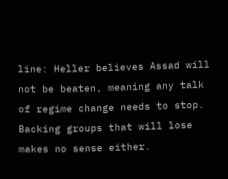line: Heller believes Assad will not be beaten, meaning any talk of regime change needs to stop. Backing groups that will lose makes no sense either.